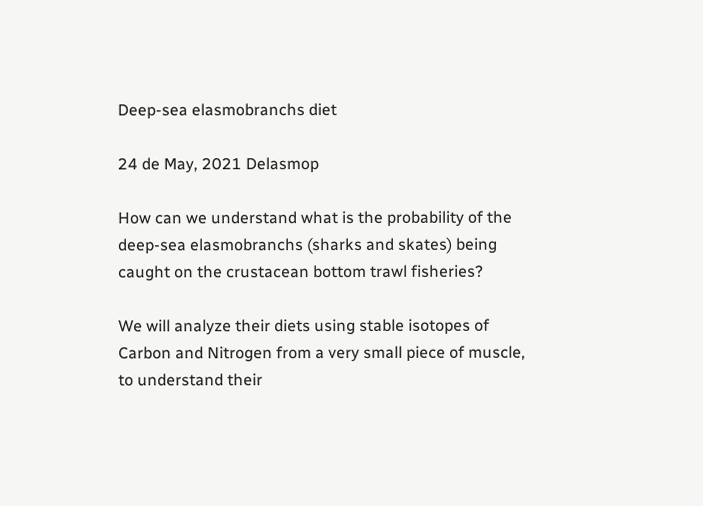Deep-sea elasmobranchs diet

24 de May, 2021 Delasmop

How can we understand what is the probability of the deep-sea elasmobranchs (sharks and skates) being caught on the crustacean bottom trawl fisheries?

We will analyze their diets using stable isotopes of Carbon and Nitrogen from a very small piece of muscle, to understand their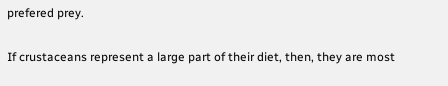prefered prey.

If crustaceans represent a large part of their diet, then, they are most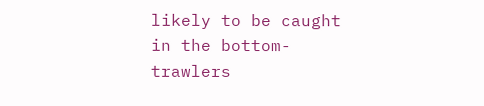likely to be caught in the bottom-trawlers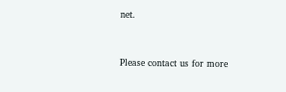net.


Please contact us for more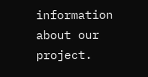information about our project.